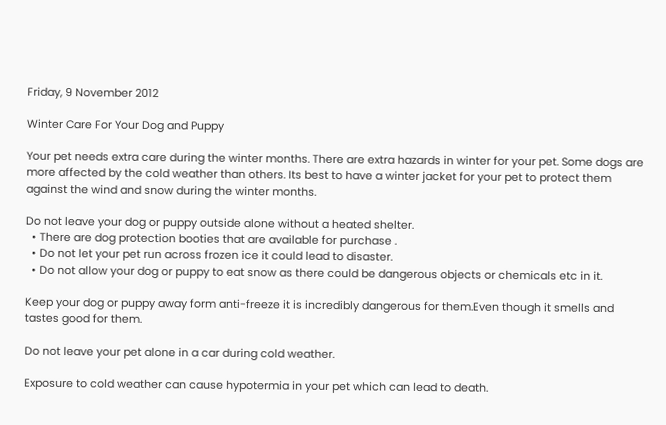Friday, 9 November 2012

Winter Care For Your Dog and Puppy

Your pet needs extra care during the winter months. There are extra hazards in winter for your pet. Some dogs are more affected by the cold weather than others. Its best to have a winter jacket for your pet to protect them against the wind and snow during the winter months.

Do not leave your dog or puppy outside alone without a heated shelter.
  • There are dog protection booties that are available for purchase .
  • Do not let your pet run across frozen ice it could lead to disaster.
  • Do not allow your dog or puppy to eat snow as there could be dangerous objects or chemicals etc in it.

Keep your dog or puppy away form anti-freeze it is incredibly dangerous for them.Even though it smells and tastes good for them.

Do not leave your pet alone in a car during cold weather.

Exposure to cold weather can cause hypotermia in your pet which can lead to death.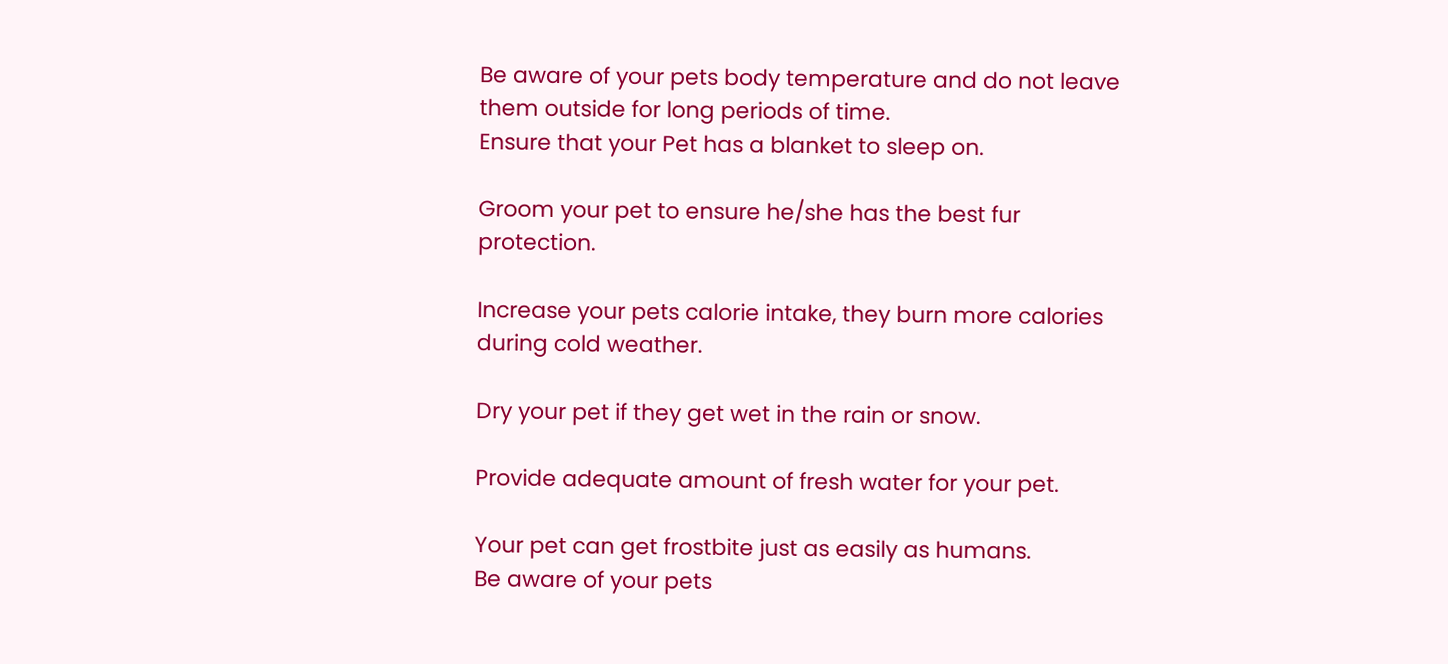Be aware of your pets body temperature and do not leave them outside for long periods of time.
Ensure that your Pet has a blanket to sleep on.

Groom your pet to ensure he/she has the best fur protection.

Increase your pets calorie intake, they burn more calories during cold weather.

Dry your pet if they get wet in the rain or snow.

Provide adequate amount of fresh water for your pet.

Your pet can get frostbite just as easily as humans.
Be aware of your pets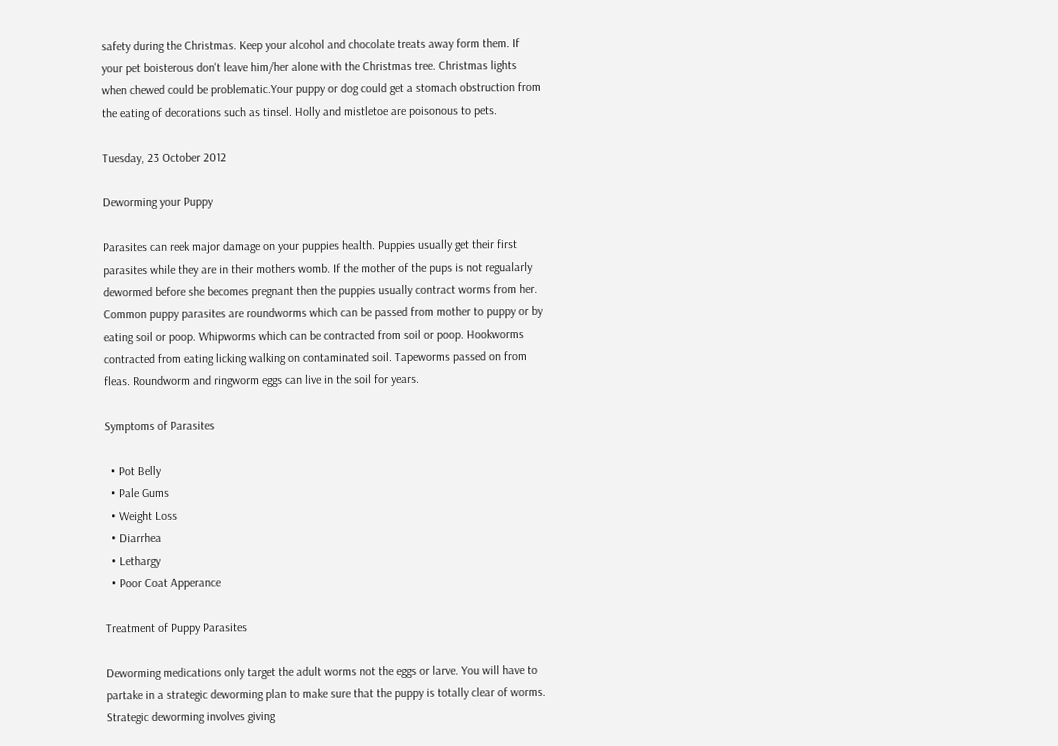safety during the Christmas. Keep your alcohol and chocolate treats away form them. If your pet boisterous don't leave him/her alone with the Christmas tree. Christmas lights when chewed could be problematic.Your puppy or dog could get a stomach obstruction from the eating of decorations such as tinsel. Holly and mistletoe are poisonous to pets.

Tuesday, 23 October 2012

Deworming your Puppy

Parasites can reek major damage on your puppies health. Puppies usually get their first parasites while they are in their mothers womb. If the mother of the pups is not regualarly dewormed before she becomes pregnant then the puppies usually contract worms from her.
Common puppy parasites are roundworms which can be passed from mother to puppy or by eating soil or poop. Whipworms which can be contracted from soil or poop. Hookworms contracted from eating licking walking on contaminated soil. Tapeworms passed on from fleas. Roundworm and ringworm eggs can live in the soil for years.

Symptoms of Parasites

  • Pot Belly
  • Pale Gums
  • Weight Loss
  • Diarrhea
  • Lethargy
  • Poor Coat Apperance

Treatment of Puppy Parasites

Deworming medications only target the adult worms not the eggs or larve. You will have to partake in a strategic deworming plan to make sure that the puppy is totally clear of worms.
Strategic deworming involves giving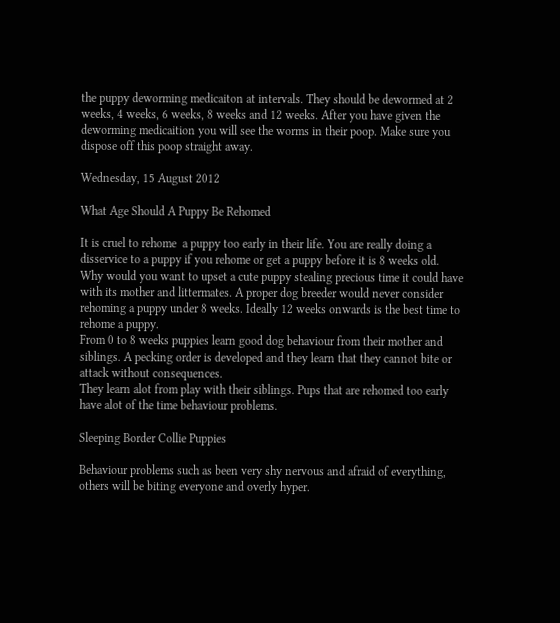the puppy deworming medicaiton at intervals. They should be dewormed at 2 weeks, 4 weeks, 6 weeks, 8 weeks and 12 weeks. After you have given the deworming medicaition you will see the worms in their poop. Make sure you dispose off this poop straight away.

Wednesday, 15 August 2012

What Age Should A Puppy Be Rehomed

It is cruel to rehome  a puppy too early in their life. You are really doing a disservice to a puppy if you rehome or get a puppy before it is 8 weeks old. Why would you want to upset a cute puppy stealing precious time it could have with its mother and littermates. A proper dog breeder would never consider rehoming a puppy under 8 weeks. Ideally 12 weeks onwards is the best time to rehome a puppy.
From 0 to 8 weeks puppies learn good dog behaviour from their mother and siblings. A pecking order is developed and they learn that they cannot bite or attack without consequences.
They learn alot from play with their siblings. Pups that are rehomed too early have alot of the time behaviour problems.

Sleeping Border Collie Puppies

Behaviour problems such as been very shy nervous and afraid of everything, others will be biting everyone and overly hyper.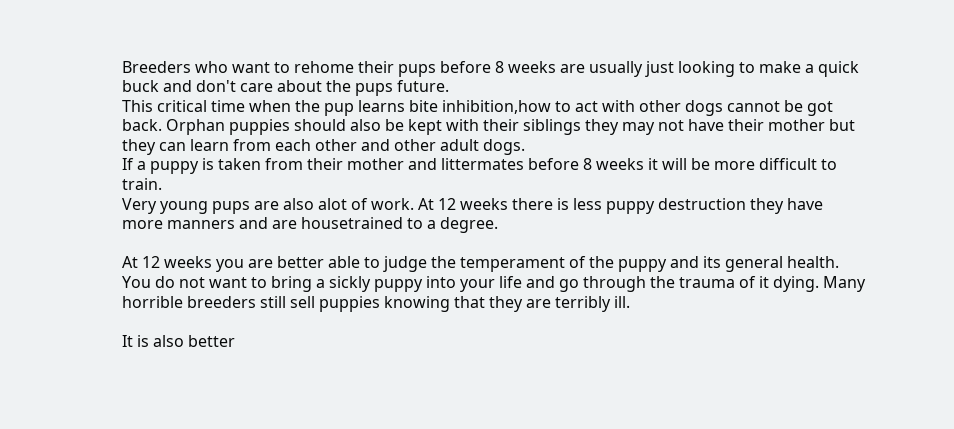Breeders who want to rehome their pups before 8 weeks are usually just looking to make a quick buck and don't care about the pups future.
This critical time when the pup learns bite inhibition,how to act with other dogs cannot be got back. Orphan puppies should also be kept with their siblings they may not have their mother but they can learn from each other and other adult dogs.
If a puppy is taken from their mother and littermates before 8 weeks it will be more difficult to train.
Very young pups are also alot of work. At 12 weeks there is less puppy destruction they have more manners and are housetrained to a degree.

At 12 weeks you are better able to judge the temperament of the puppy and its general health. You do not want to bring a sickly puppy into your life and go through the trauma of it dying. Many horrible breeders still sell puppies knowing that they are terribly ill.

It is also better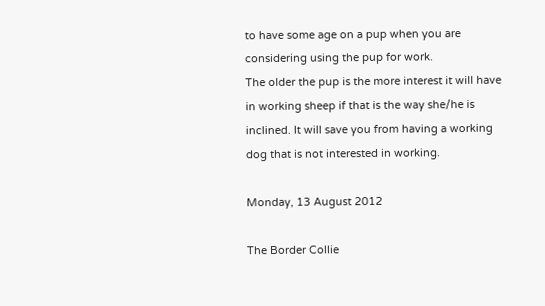to have some age on a pup when you are considering using the pup for work.
The older the pup is the more interest it will have in working sheep if that is the way she/he is inclined. It will save you from having a working dog that is not interested in working.

Monday, 13 August 2012

The Border Collie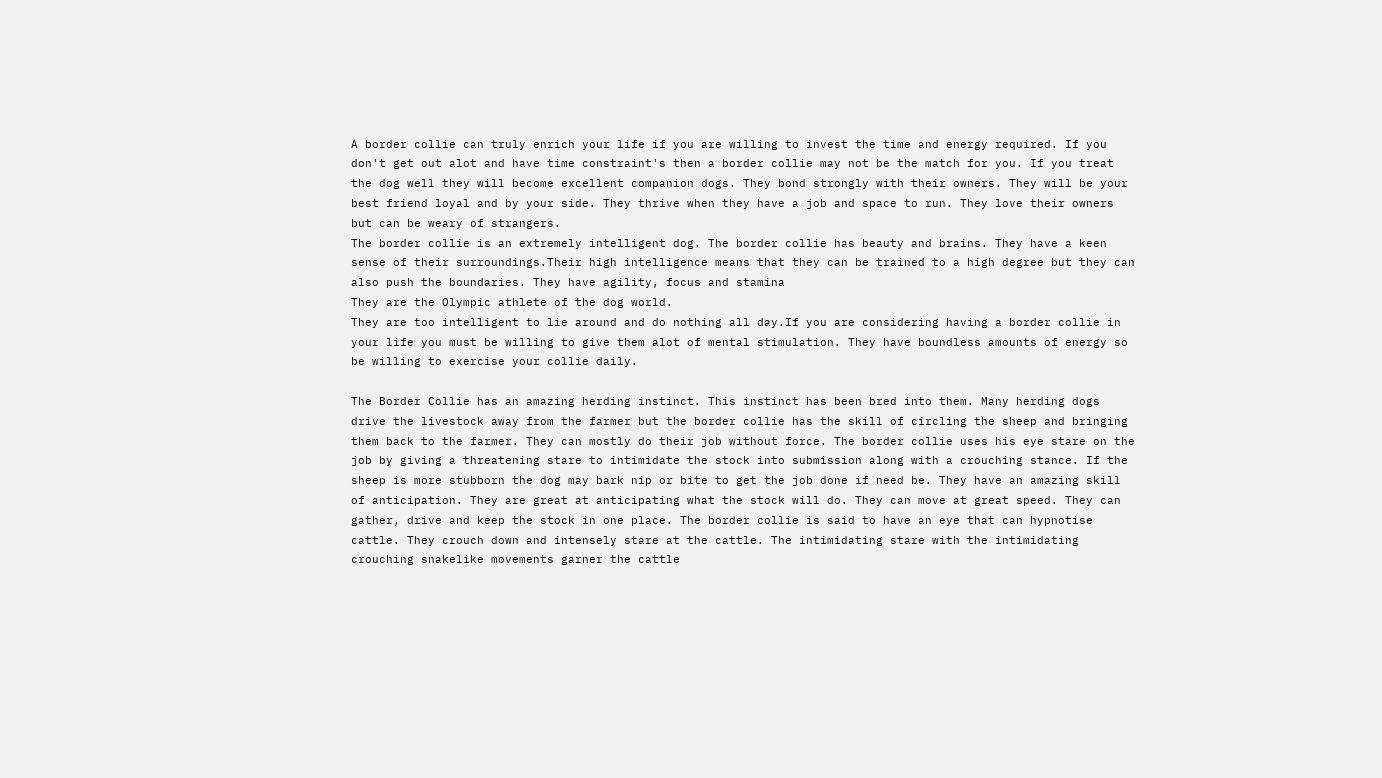A border collie can truly enrich your life if you are willing to invest the time and energy required. If you don't get out alot and have time constraint's then a border collie may not be the match for you. If you treat the dog well they will become excellent companion dogs. They bond strongly with their owners. They will be your best friend loyal and by your side. They thrive when they have a job and space to run. They love their owners but can be weary of strangers.
The border collie is an extremely intelligent dog. The border collie has beauty and brains. They have a keen sense of their surroundings.Their high intelligence means that they can be trained to a high degree but they can also push the boundaries. They have agility, focus and stamina
They are the Olympic athlete of the dog world.
They are too intelligent to lie around and do nothing all day.If you are considering having a border collie in your life you must be willing to give them alot of mental stimulation. They have boundless amounts of energy so be willing to exercise your collie daily.

The Border Collie has an amazing herding instinct. This instinct has been bred into them. Many herding dogs drive the livestock away from the farmer but the border collie has the skill of circling the sheep and bringing them back to the farmer. They can mostly do their job without force. The border collie uses his eye stare on the job by giving a threatening stare to intimidate the stock into submission along with a crouching stance. If the sheep is more stubborn the dog may bark nip or bite to get the job done if need be. They have an amazing skill of anticipation. They are great at anticipating what the stock will do. They can move at great speed. They can gather, drive and keep the stock in one place. The border collie is said to have an eye that can hypnotise cattle. They crouch down and intensely stare at the cattle. The intimidating stare with the intimidating crouching snakelike movements garner the cattle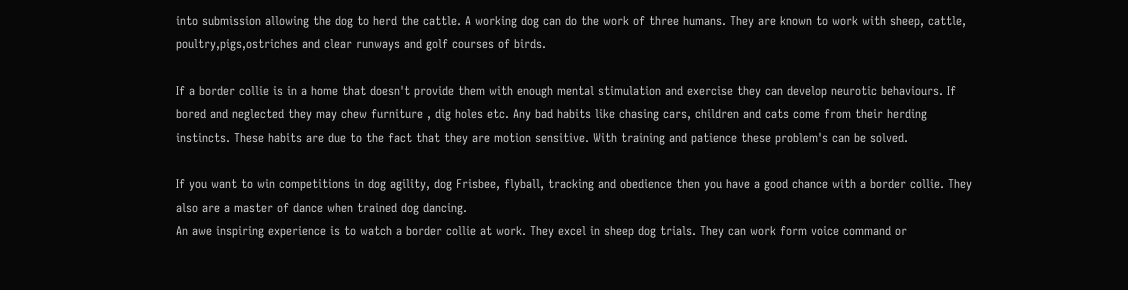into submission allowing the dog to herd the cattle. A working dog can do the work of three humans. They are known to work with sheep, cattle, poultry,pigs,ostriches and clear runways and golf courses of birds.

If a border collie is in a home that doesn't provide them with enough mental stimulation and exercise they can develop neurotic behaviours. If bored and neglected they may chew furniture , dig holes etc. Any bad habits like chasing cars, children and cats come from their herding instincts. These habits are due to the fact that they are motion sensitive. With training and patience these problem's can be solved.

If you want to win competitions in dog agility, dog Frisbee, flyball, tracking and obedience then you have a good chance with a border collie. They also are a master of dance when trained dog dancing.
An awe inspiring experience is to watch a border collie at work. They excel in sheep dog trials. They can work form voice command or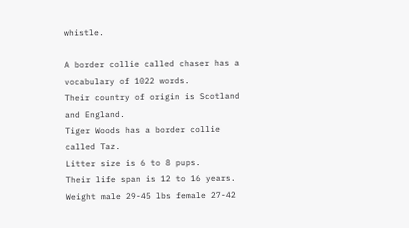whistle.

A border collie called chaser has a vocabulary of 1022 words.
Their country of origin is Scotland and England.
Tiger Woods has a border collie called Taz.
Litter size is 6 to 8 pups.
Their life span is 12 to 16 years.
Weight male 29-45 lbs female 27-42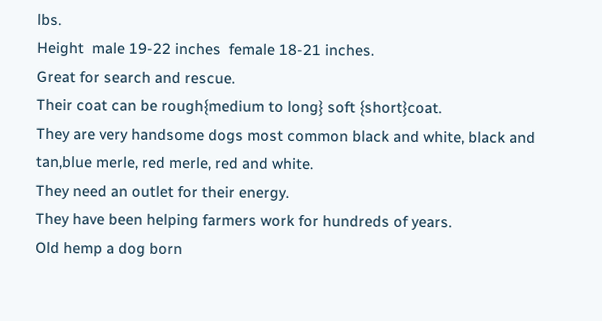lbs.
Height  male 19-22 inches  female 18-21 inches.
Great for search and rescue.
Their coat can be rough{medium to long} soft {short}coat.
They are very handsome dogs most common black and white, black and tan,blue merle, red merle, red and white.
They need an outlet for their energy.
They have been helping farmers work for hundreds of years.
Old hemp a dog born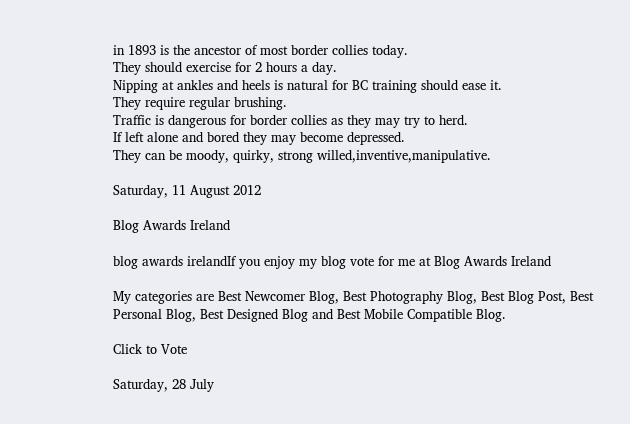in 1893 is the ancestor of most border collies today.
They should exercise for 2 hours a day.
Nipping at ankles and heels is natural for BC training should ease it.
They require regular brushing.
Traffic is dangerous for border collies as they may try to herd.
If left alone and bored they may become depressed.
They can be moody, quirky, strong willed,inventive,manipulative.

Saturday, 11 August 2012

Blog Awards Ireland

blog awards irelandIf you enjoy my blog vote for me at Blog Awards Ireland

My categories are Best Newcomer Blog, Best Photography Blog, Best Blog Post, Best Personal Blog, Best Designed Blog and Best Mobile Compatible Blog.

Click to Vote

Saturday, 28 July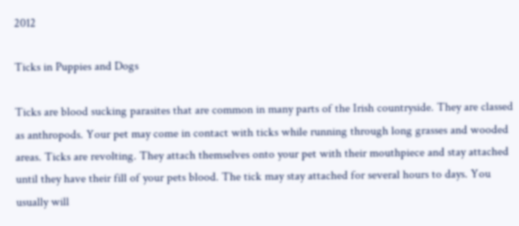2012

Ticks in Puppies and Dogs

Ticks are blood sucking parasites that are common in many parts of the Irish countryside. They are classed as anthropods. Your pet may come in contact with ticks while running through long grasses and wooded areas. Ticks are revolting. They attach themselves onto your pet with their mouthpiece and stay attached until they have their fill of your pets blood. The tick may stay attached for several hours to days. You usually will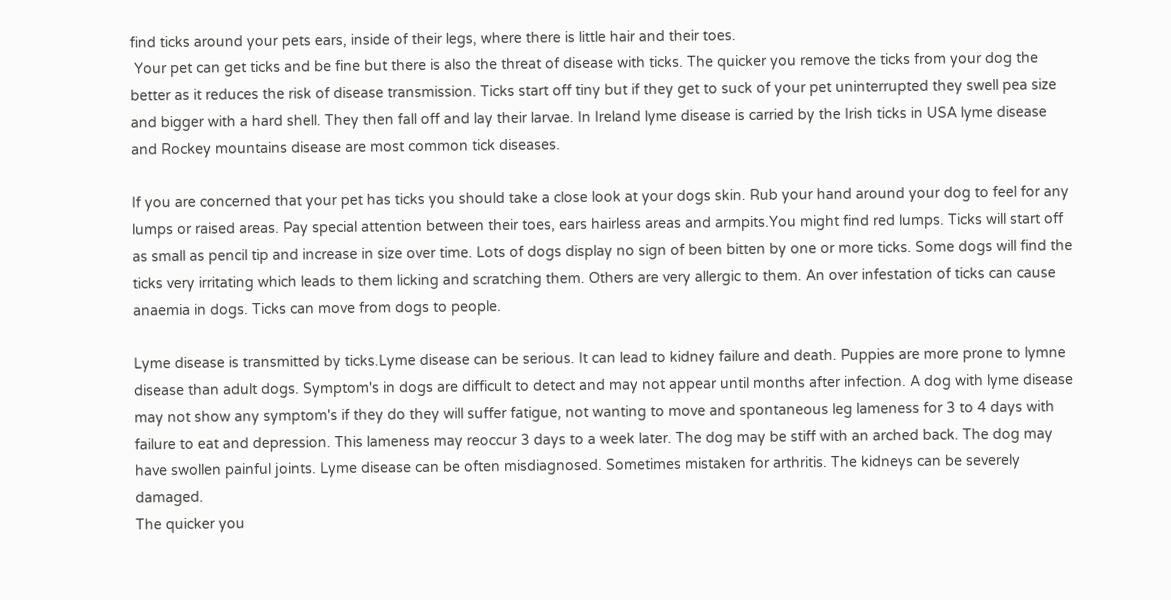find ticks around your pets ears, inside of their legs, where there is little hair and their toes.
 Your pet can get ticks and be fine but there is also the threat of disease with ticks. The quicker you remove the ticks from your dog the better as it reduces the risk of disease transmission. Ticks start off tiny but if they get to suck of your pet uninterrupted they swell pea size and bigger with a hard shell. They then fall off and lay their larvae. In Ireland lyme disease is carried by the Irish ticks in USA lyme disease and Rockey mountains disease are most common tick diseases.

If you are concerned that your pet has ticks you should take a close look at your dogs skin. Rub your hand around your dog to feel for any lumps or raised areas. Pay special attention between their toes, ears hairless areas and armpits.You might find red lumps. Ticks will start off as small as pencil tip and increase in size over time. Lots of dogs display no sign of been bitten by one or more ticks. Some dogs will find the ticks very irritating which leads to them licking and scratching them. Others are very allergic to them. An over infestation of ticks can cause anaemia in dogs. Ticks can move from dogs to people.

Lyme disease is transmitted by ticks.Lyme disease can be serious. It can lead to kidney failure and death. Puppies are more prone to lymne disease than adult dogs. Symptom's in dogs are difficult to detect and may not appear until months after infection. A dog with lyme disease may not show any symptom's if they do they will suffer fatigue, not wanting to move and spontaneous leg lameness for 3 to 4 days with failure to eat and depression. This lameness may reoccur 3 days to a week later. The dog may be stiff with an arched back. The dog may have swollen painful joints. Lyme disease can be often misdiagnosed. Sometimes mistaken for arthritis. The kidneys can be severely damaged.
The quicker you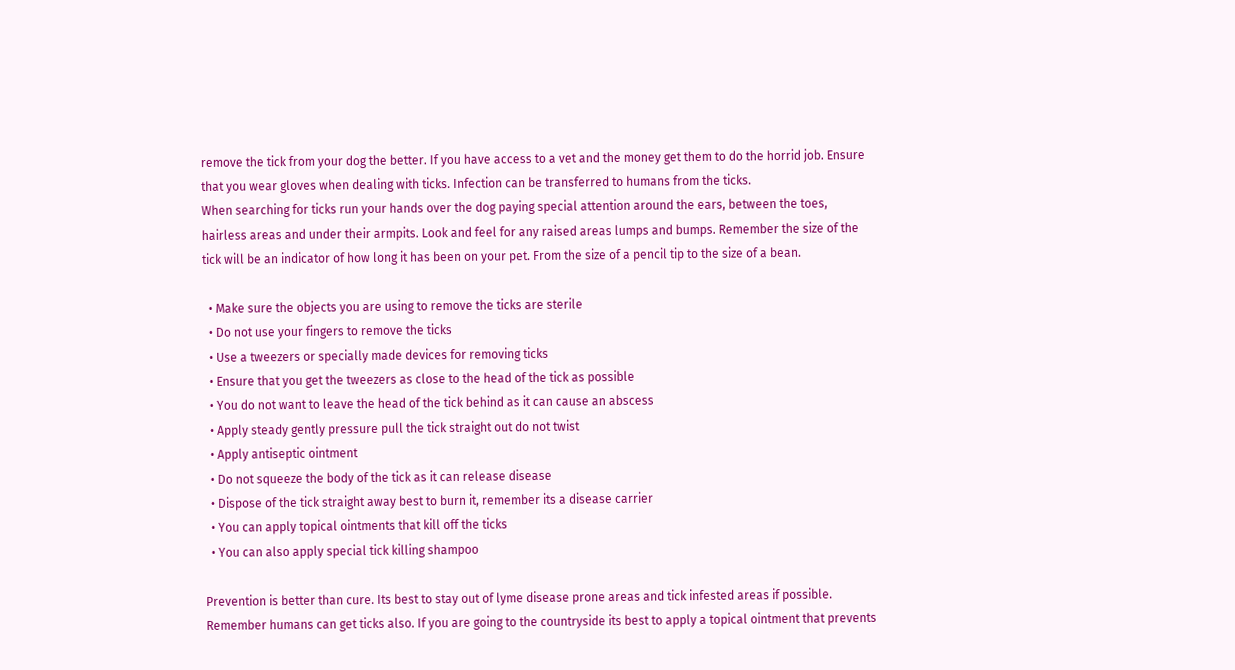remove the tick from your dog the better. If you have access to a vet and the money get them to do the horrid job. Ensure that you wear gloves when dealing with ticks. Infection can be transferred to humans from the ticks.
When searching for ticks run your hands over the dog paying special attention around the ears, between the toes, hairless areas and under their armpits. Look and feel for any raised areas lumps and bumps. Remember the size of the tick will be an indicator of how long it has been on your pet. From the size of a pencil tip to the size of a bean.

  • Make sure the objects you are using to remove the ticks are sterile
  • Do not use your fingers to remove the ticks
  • Use a tweezers or specially made devices for removing ticks
  • Ensure that you get the tweezers as close to the head of the tick as possible
  • You do not want to leave the head of the tick behind as it can cause an abscess
  • Apply steady gently pressure pull the tick straight out do not twist
  • Apply antiseptic ointment
  • Do not squeeze the body of the tick as it can release disease
  • Dispose of the tick straight away best to burn it, remember its a disease carrier
  • You can apply topical ointments that kill off the ticks
  • You can also apply special tick killing shampoo

Prevention is better than cure. Its best to stay out of lyme disease prone areas and tick infested areas if possible. Remember humans can get ticks also. If you are going to the countryside its best to apply a topical ointment that prevents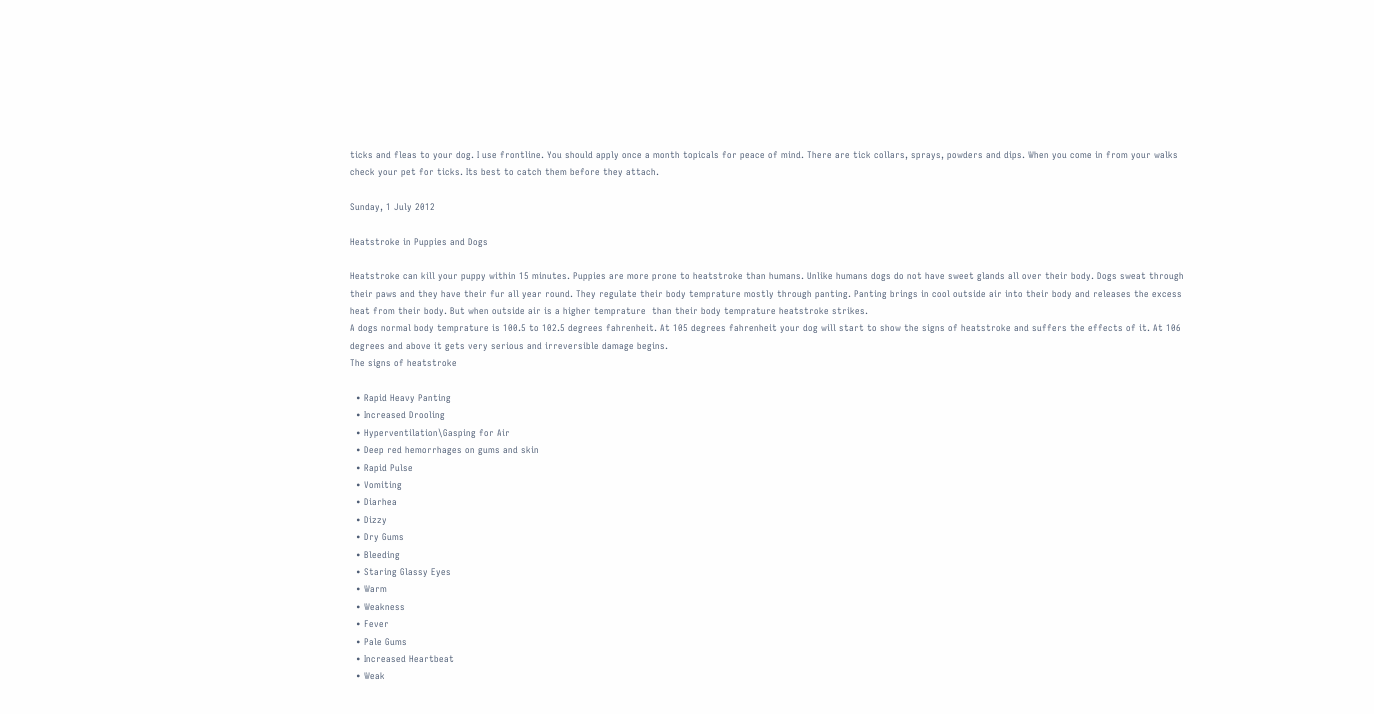ticks and fleas to your dog. I use frontline. You should apply once a month topicals for peace of mind. There are tick collars, sprays, powders and dips. When you come in from your walks check your pet for ticks. Its best to catch them before they attach.

Sunday, 1 July 2012

Heatstroke in Puppies and Dogs

Heatstroke can kill your puppy within 15 minutes. Puppies are more prone to heatstroke than humans. Unlike humans dogs do not have sweet glands all over their body. Dogs sweat through their paws and they have their fur all year round. They regulate their body temprature mostly through panting. Panting brings in cool outside air into their body and releases the excess heat from their body. But when outside air is a higher temprature  than their body temprature heatstroke strikes.
A dogs normal body temprature is 100.5 to 102.5 degrees fahrenheit. At 105 degrees fahrenheit your dog will start to show the signs of heatstroke and suffers the effects of it. At 106 degrees and above it gets very serious and irreversible damage begins.
The signs of heatstroke

  • Rapid Heavy Panting
  • Increased Drooling
  • Hyperventilation\Gasping for Air
  • Deep red hemorrhages on gums and skin
  • Rapid Pulse
  • Vomiting
  • Diarhea
  • Dizzy
  • Dry Gums
  • Bleeding
  • Staring Glassy Eyes
  • Warm
  • Weakness
  • Fever
  • Pale Gums
  • Increased Heartbeat
  • Weak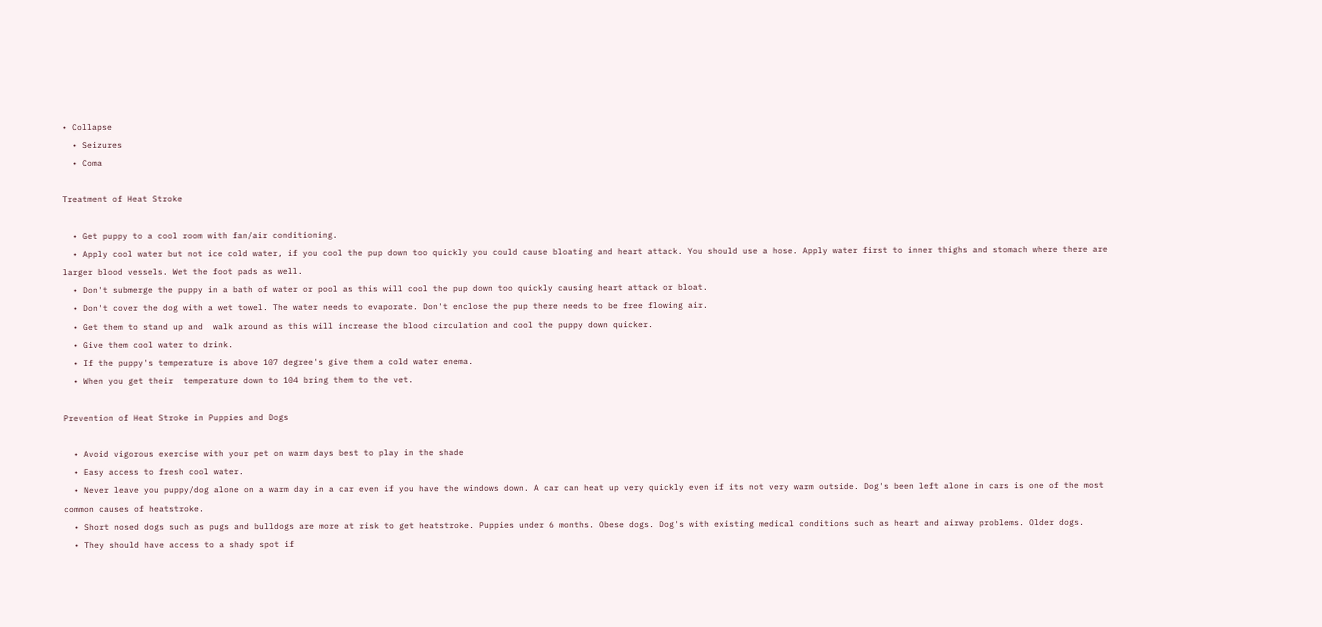• Collapse
  • Seizures
  • Coma

Treatment of Heat Stroke

  • Get puppy to a cool room with fan/air conditioning.
  • Apply cool water but not ice cold water, if you cool the pup down too quickly you could cause bloating and heart attack. You should use a hose. Apply water first to inner thighs and stomach where there are larger blood vessels. Wet the foot pads as well.
  • Don't submerge the puppy in a bath of water or pool as this will cool the pup down too quickly causing heart attack or bloat.
  • Don't cover the dog with a wet towel. The water needs to evaporate. Don't enclose the pup there needs to be free flowing air.
  • Get them to stand up and  walk around as this will increase the blood circulation and cool the puppy down quicker.
  • Give them cool water to drink.
  • If the puppy's temperature is above 107 degree's give them a cold water enema.
  • When you get their  temperature down to 104 bring them to the vet.

Prevention of Heat Stroke in Puppies and Dogs

  • Avoid vigorous exercise with your pet on warm days best to play in the shade
  • Easy access to fresh cool water.
  • Never leave you puppy/dog alone on a warm day in a car even if you have the windows down. A car can heat up very quickly even if its not very warm outside. Dog's been left alone in cars is one of the most common causes of heatstroke.
  • Short nosed dogs such as pugs and bulldogs are more at risk to get heatstroke. Puppies under 6 months. Obese dogs. Dog's with existing medical conditions such as heart and airway problems. Older dogs.
  • They should have access to a shady spot if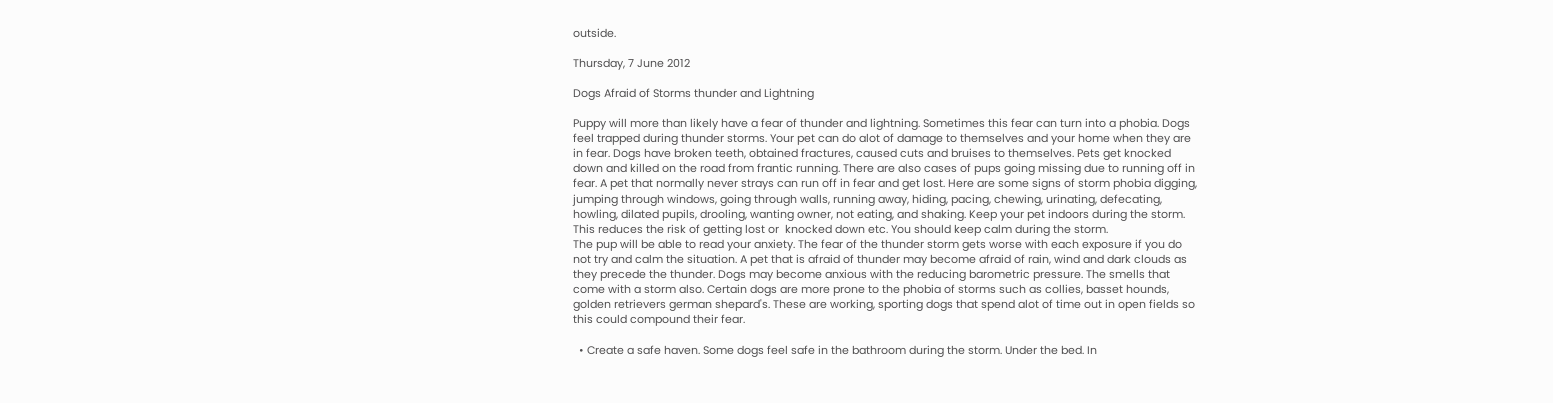outside.

Thursday, 7 June 2012

Dogs Afraid of Storms thunder and Lightning

Puppy will more than likely have a fear of thunder and lightning. Sometimes this fear can turn into a phobia. Dogs feel trapped during thunder storms. Your pet can do alot of damage to themselves and your home when they are in fear. Dogs have broken teeth, obtained fractures, caused cuts and bruises to themselves. Pets get knocked down and killed on the road from frantic running. There are also cases of pups going missing due to running off in fear. A pet that normally never strays can run off in fear and get lost. Here are some signs of storm phobia digging, jumping through windows, going through walls, running away, hiding, pacing, chewing, urinating, defecating, howling, dilated pupils, drooling, wanting owner, not eating, and shaking. Keep your pet indoors during the storm. This reduces the risk of getting lost or  knocked down etc. You should keep calm during the storm.
The pup will be able to read your anxiety. The fear of the thunder storm gets worse with each exposure if you do not try and calm the situation. A pet that is afraid of thunder may become afraid of rain, wind and dark clouds as they precede the thunder. Dogs may become anxious with the reducing barometric pressure. The smells that come with a storm also. Certain dogs are more prone to the phobia of storms such as collies, basset hounds, golden retrievers german shepard's. These are working, sporting dogs that spend alot of time out in open fields so this could compound their fear.

  • Create a safe haven. Some dogs feel safe in the bathroom during the storm. Under the bed. In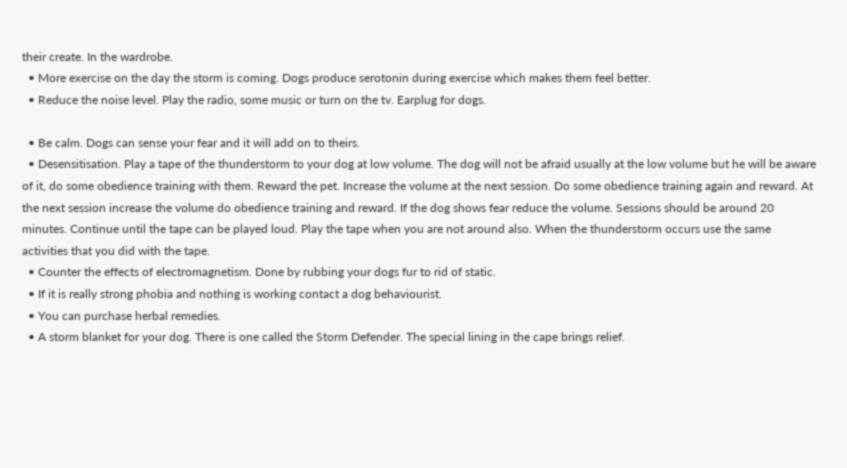their create. In the wardrobe.
  • More exercise on the day the storm is coming. Dogs produce serotonin during exercise which makes them feel better.
  • Reduce the noise level. Play the radio, some music or turn on the tv. Earplug for dogs.

  • Be calm. Dogs can sense your fear and it will add on to theirs.
  • Desensitisation. Play a tape of the thunderstorm to your dog at low volume. The dog will not be afraid usually at the low volume but he will be aware of it, do some obedience training with them. Reward the pet. Increase the volume at the next session. Do some obedience training again and reward. At the next session increase the volume do obedience training and reward. If the dog shows fear reduce the volume. Sessions should be around 20 minutes. Continue until the tape can be played loud. Play the tape when you are not around also. When the thunderstorm occurs use the same activities that you did with the tape.
  • Counter the effects of electromagnetism. Done by rubbing your dogs fur to rid of static.
  • If it is really strong phobia and nothing is working contact a dog behaviourist.
  • You can purchase herbal remedies.
  • A storm blanket for your dog. There is one called the Storm Defender. The special lining in the cape brings relief.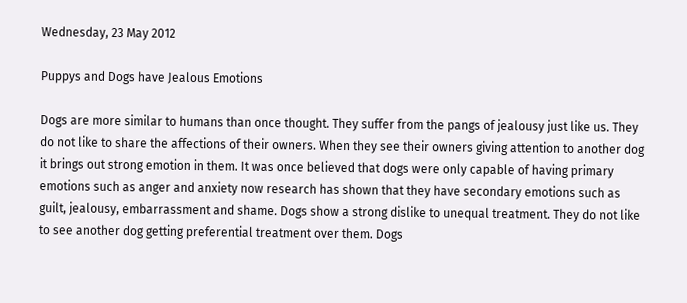Wednesday, 23 May 2012

Puppys and Dogs have Jealous Emotions

Dogs are more similar to humans than once thought. They suffer from the pangs of jealousy just like us. They do not like to share the affections of their owners. When they see their owners giving attention to another dog it brings out strong emotion in them. It was once believed that dogs were only capable of having primary emotions such as anger and anxiety now research has shown that they have secondary emotions such as  guilt, jealousy, embarrassment and shame. Dogs show a strong dislike to unequal treatment. They do not like to see another dog getting preferential treatment over them. Dogs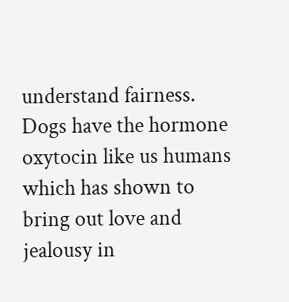understand fairness. Dogs have the hormone oxytocin like us humans which has shown to bring out love and jealousy in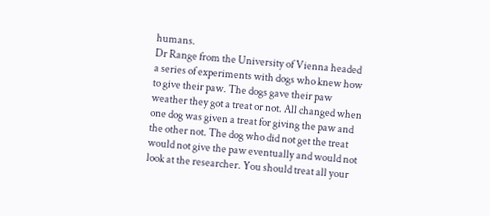humans.
Dr Range from the University of Vienna headed a series of experiments with dogs who knew how to give their paw. The dogs gave their paw weather they got a treat or not. All changed when one dog was given a treat for giving the paw and the other not. The dog who did not get the treat would not give the paw eventually and would not look at the researcher. You should treat all your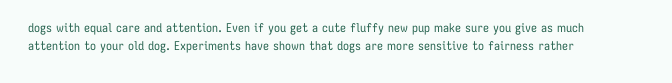dogs with equal care and attention. Even if you get a cute fluffy new pup make sure you give as much attention to your old dog. Experiments have shown that dogs are more sensitive to fairness rather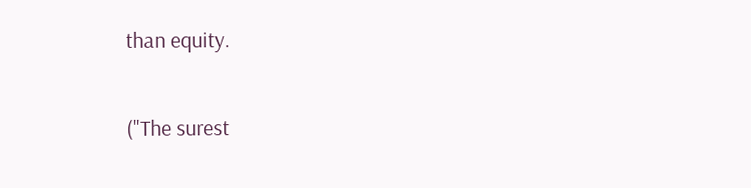than equity.

("The surest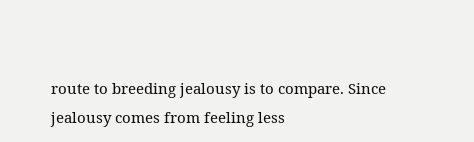route to breeding jealousy is to compare. Since jealousy comes from feeling less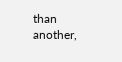than another,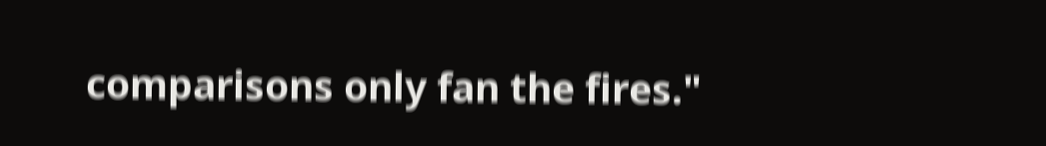comparisons only fan the fires."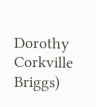Dorothy Corkville Briggs)